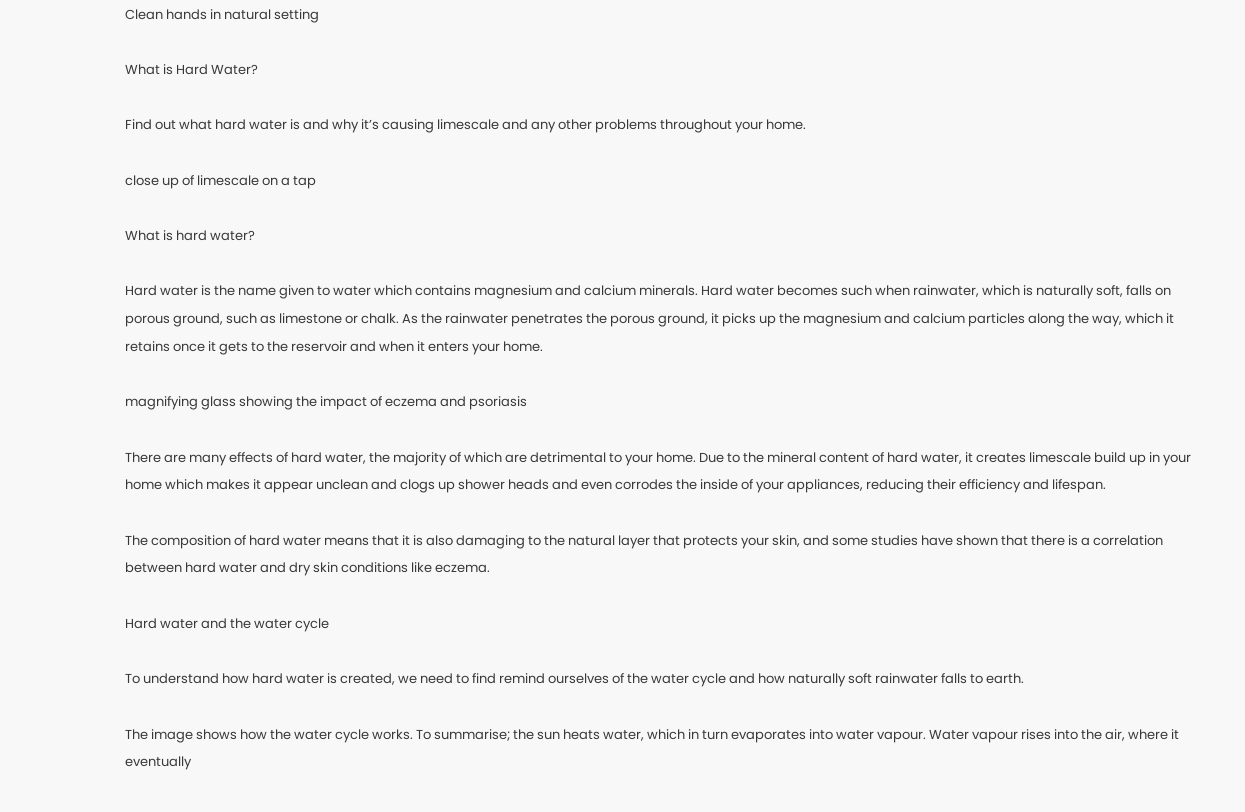Clean hands in natural setting

What is Hard Water?

Find out what hard water is and why it’s causing limescale and any other problems throughout your home.

close up of limescale on a tap

What is hard water?

Hard water is the name given to water which contains magnesium and calcium minerals. Hard water becomes such when rainwater, which is naturally soft, falls on porous ground, such as limestone or chalk. As the rainwater penetrates the porous ground, it picks up the magnesium and calcium particles along the way, which it retains once it gets to the reservoir and when it enters your home.

magnifying glass showing the impact of eczema and psoriasis

There are many effects of hard water, the majority of which are detrimental to your home. Due to the mineral content of hard water, it creates limescale build up in your home which makes it appear unclean and clogs up shower heads and even corrodes the inside of your appliances, reducing their efficiency and lifespan.

The composition of hard water means that it is also damaging to the natural layer that protects your skin, and some studies have shown that there is a correlation between hard water and dry skin conditions like eczema.

Hard water and the water cycle

To understand how hard water is created, we need to find remind ourselves of the water cycle and how naturally soft rainwater falls to earth.

The image shows how the water cycle works. To summarise; the sun heats water, which in turn evaporates into water vapour. Water vapour rises into the air, where it eventually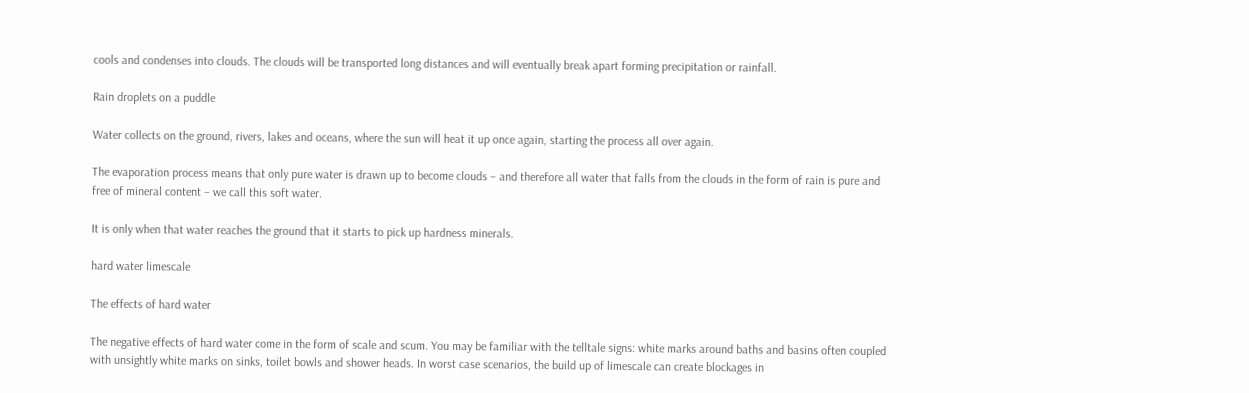cools and condenses into clouds. The clouds will be transported long distances and will eventually break apart forming precipitation or rainfall.

Rain droplets on a puddle

Water collects on the ground, rivers, lakes and oceans, where the sun will heat it up once again, starting the process all over again.

The evaporation process means that only pure water is drawn up to become clouds – and therefore all water that falls from the clouds in the form of rain is pure and free of mineral content – we call this soft water.

It is only when that water reaches the ground that it starts to pick up hardness minerals.

hard water limescale

The effects of hard water

The negative effects of hard water come in the form of scale and scum. You may be familiar with the telltale signs: white marks around baths and basins often coupled with unsightly white marks on sinks, toilet bowls and shower heads. In worst case scenarios, the build up of limescale can create blockages in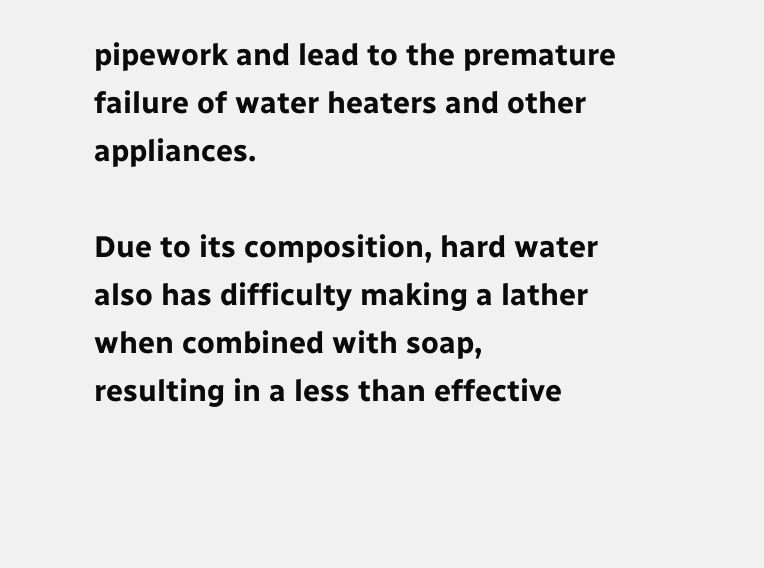pipework and lead to the premature failure of water heaters and other appliances.

Due to its composition, hard water also has difficulty making a lather when combined with soap, resulting in a less than effective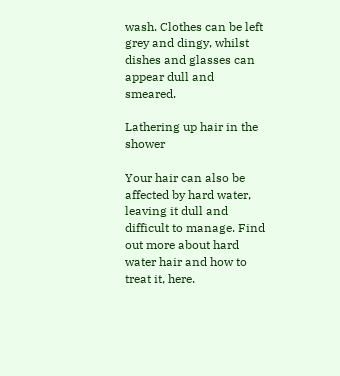wash. Clothes can be left grey and dingy, whilst dishes and glasses can appear dull and smeared.

Lathering up hair in the shower

Your hair can also be affected by hard water, leaving it dull and difficult to manage. Find out more about hard water hair and how to treat it, here.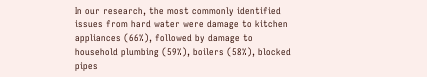In our research, the most commonly identified issues from hard water were damage to kitchen appliances (66%), followed by damage to household plumbing (59%), boilers (58%), blocked pipes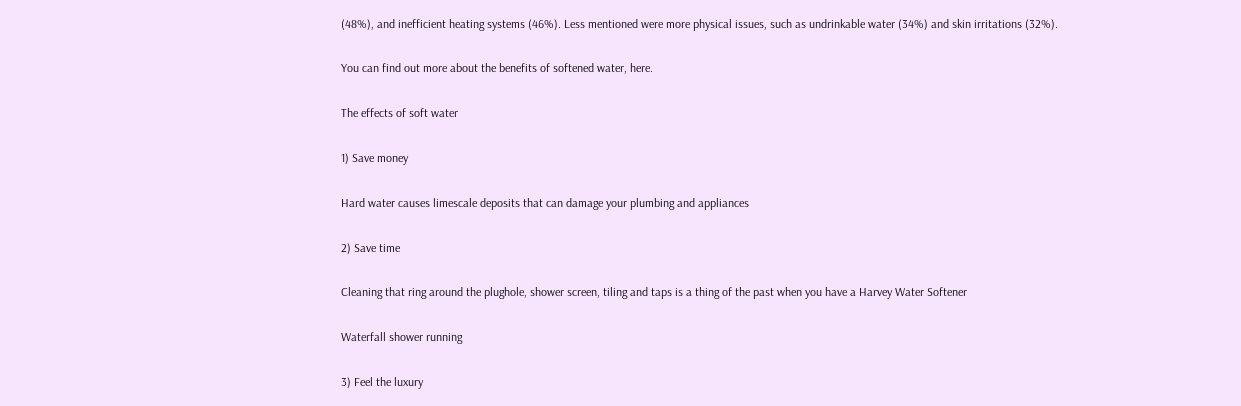(48%), and inefficient heating systems (46%). Less mentioned were more physical issues, such as undrinkable water (34%) and skin irritations (32%).

You can find out more about the benefits of softened water, here.

The effects of soft water

1) Save money

Hard water causes limescale deposits that can damage your plumbing and appliances

2) Save time

Cleaning that ring around the plughole, shower screen, tiling and taps is a thing of the past when you have a Harvey Water Softener

Waterfall shower running

3) Feel the luxury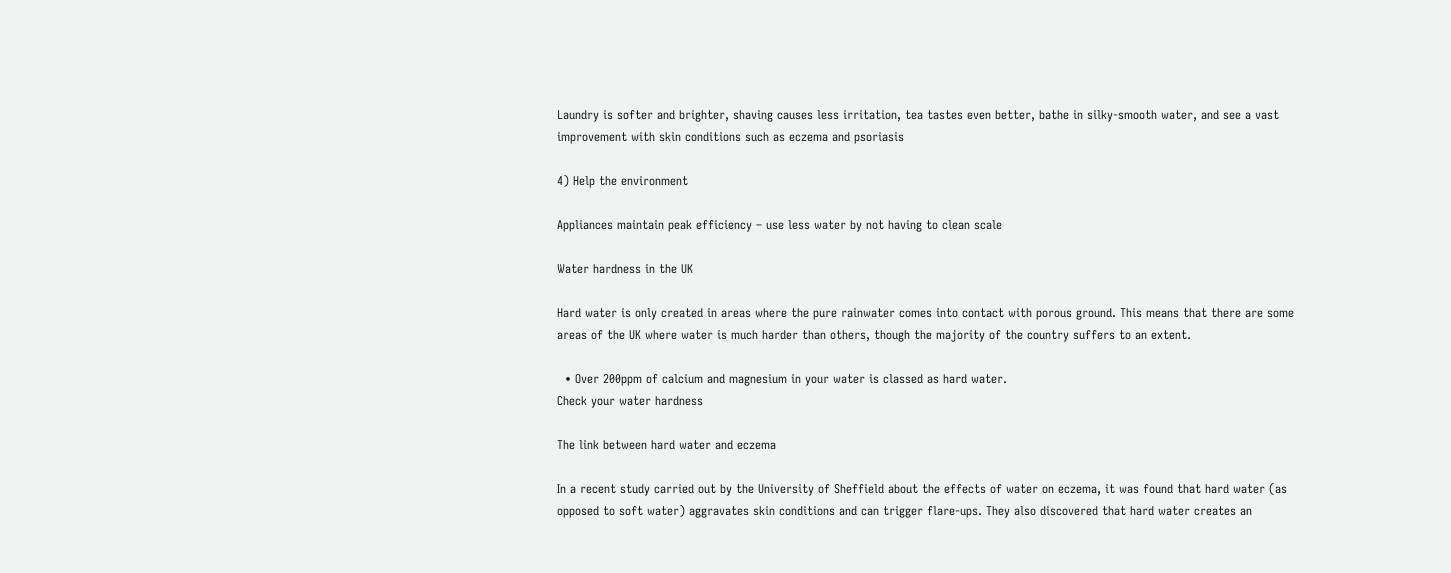Laundry is softer and brighter, shaving causes less irritation, tea tastes even better, bathe in silky-smooth water, and see a vast improvement with skin conditions such as eczema and psoriasis

4) Help the environment

Appliances maintain peak efficiency – use less water by not having to clean scale

Water hardness in the UK

Hard water is only created in areas where the pure rainwater comes into contact with porous ground. This means that there are some areas of the UK where water is much harder than others, though the majority of the country suffers to an extent.

  • Over 200ppm of calcium and magnesium in your water is classed as hard water.
Check your water hardness

The link between hard water and eczema

In a recent study carried out by the University of Sheffield about the effects of water on eczema, it was found that hard water (as opposed to soft water) aggravates skin conditions and can trigger flare-ups. They also discovered that hard water creates an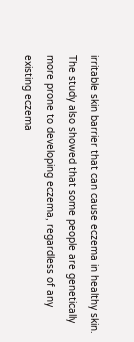irritable skin barrier that can cause eczema in healthy skin. The study also showed that some people are genetically more prone to developing eczema, regardless of any existing eczema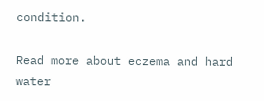condition.

Read more about eczema and hard water